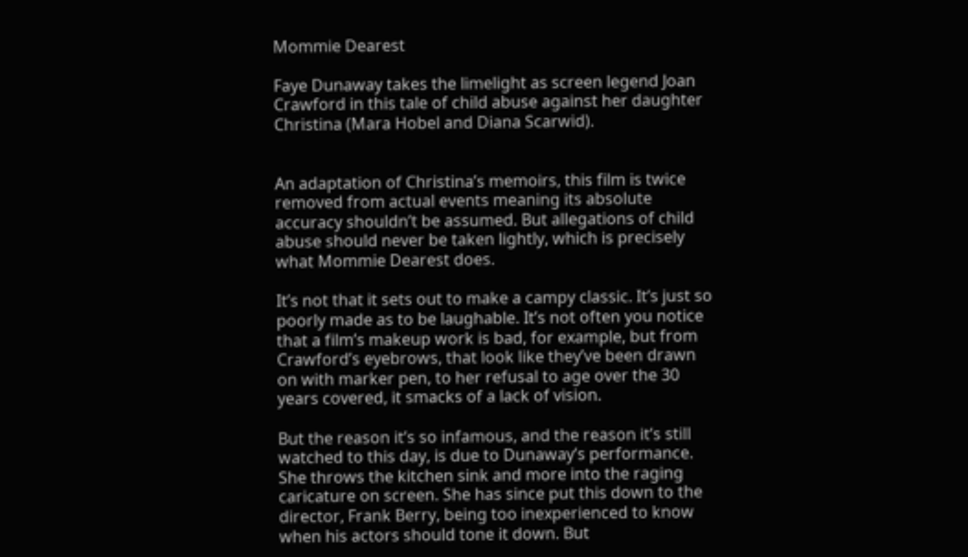Mommie Dearest

Faye Dunaway takes the limelight as screen legend Joan Crawford in this tale of child abuse against her daughter Christina (Mara Hobel and Diana Scarwid).


An adaptation of Christina’s memoirs, this film is twice removed from actual events meaning its absolute accuracy shouldn’t be assumed. But allegations of child abuse should never be taken lightly, which is precisely what Mommie Dearest does.

It’s not that it sets out to make a campy classic. It’s just so poorly made as to be laughable. It’s not often you notice that a film’s makeup work is bad, for example, but from Crawford’s eyebrows, that look like they’ve been drawn on with marker pen, to her refusal to age over the 30 years covered, it smacks of a lack of vision.

But the reason it’s so infamous, and the reason it’s still watched to this day, is due to Dunaway’s performance. She throws the kitchen sink and more into the raging caricature on screen. She has since put this down to the director, Frank Berry, being too inexperienced to know when his actors should tone it down. But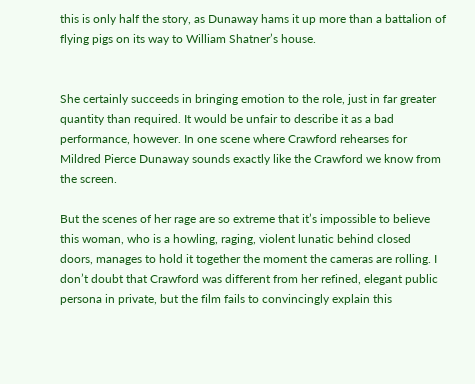this is only half the story, as Dunaway hams it up more than a battalion of flying pigs on its way to William Shatner’s house.


She certainly succeeds in bringing emotion to the role, just in far greater quantity than required. It would be unfair to describe it as a bad performance, however. In one scene where Crawford rehearses for Mildred Pierce Dunaway sounds exactly like the Crawford we know from the screen.

But the scenes of her rage are so extreme that it’s impossible to believe this woman, who is a howling, raging, violent lunatic behind closed doors, manages to hold it together the moment the cameras are rolling. I don’t doubt that Crawford was different from her refined, elegant public persona in private, but the film fails to convincingly explain this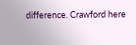difference. Crawford here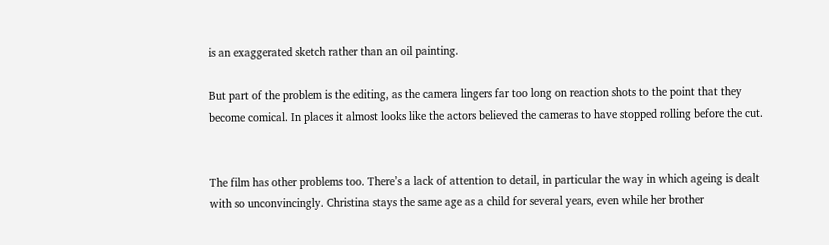is an exaggerated sketch rather than an oil painting.

But part of the problem is the editing, as the camera lingers far too long on reaction shots to the point that they become comical. In places it almost looks like the actors believed the cameras to have stopped rolling before the cut.


The film has other problems too. There’s a lack of attention to detail, in particular the way in which ageing is dealt with so unconvincingly. Christina stays the same age as a child for several years, even while her brother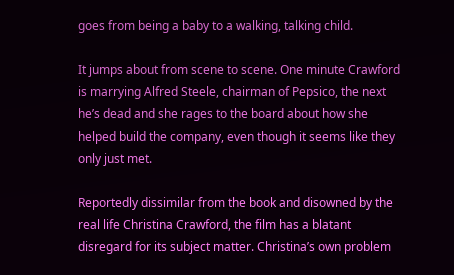goes from being a baby to a walking, talking child.

It jumps about from scene to scene. One minute Crawford is marrying Alfred Steele, chairman of Pepsico, the next he’s dead and she rages to the board about how she helped build the company, even though it seems like they only just met.

Reportedly dissimilar from the book and disowned by the real life Christina Crawford, the film has a blatant disregard for its subject matter. Christina’s own problem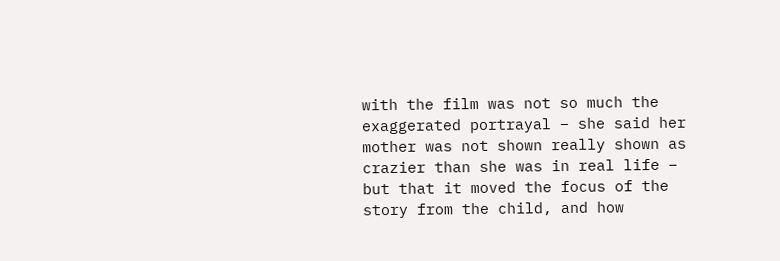with the film was not so much the exaggerated portrayal – she said her mother was not shown really shown as crazier than she was in real life – but that it moved the focus of the story from the child, and how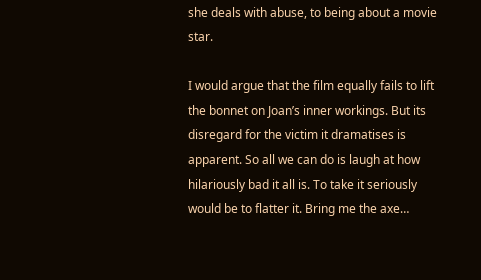she deals with abuse, to being about a movie star.

I would argue that the film equally fails to lift the bonnet on Joan’s inner workings. But its disregard for the victim it dramatises is apparent. So all we can do is laugh at how hilariously bad it all is. To take it seriously would be to flatter it. Bring me the axe…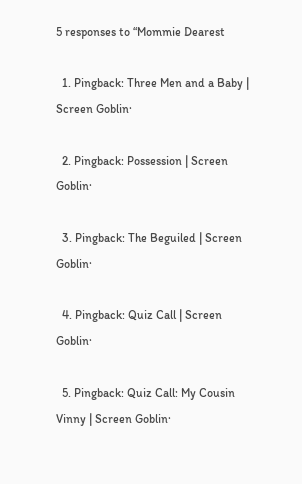5 responses to “Mommie Dearest

  1. Pingback: Three Men and a Baby | Screen Goblin·

  2. Pingback: Possession | Screen Goblin·

  3. Pingback: The Beguiled | Screen Goblin·

  4. Pingback: Quiz Call | Screen Goblin·

  5. Pingback: Quiz Call: My Cousin Vinny | Screen Goblin·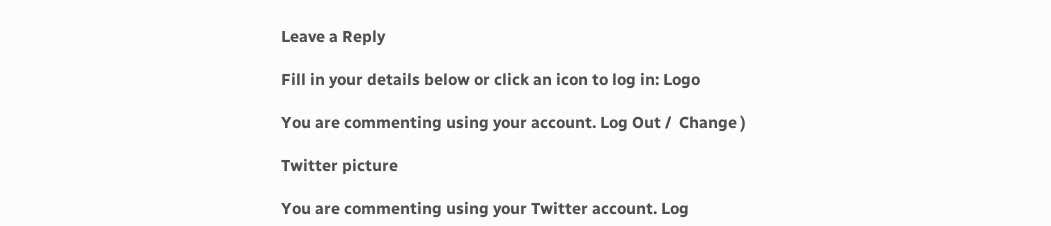Leave a Reply

Fill in your details below or click an icon to log in: Logo

You are commenting using your account. Log Out /  Change )

Twitter picture

You are commenting using your Twitter account. Log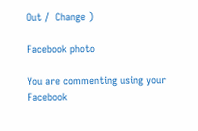Out /  Change )

Facebook photo

You are commenting using your Facebook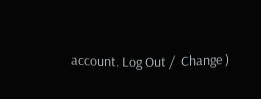account. Log Out /  Change )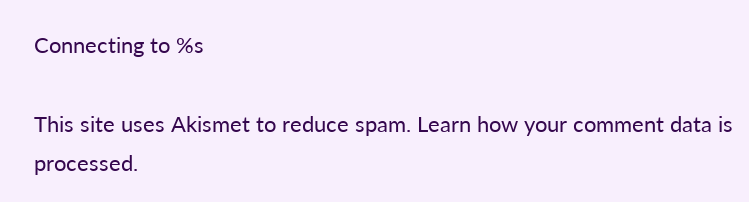Connecting to %s

This site uses Akismet to reduce spam. Learn how your comment data is processed.